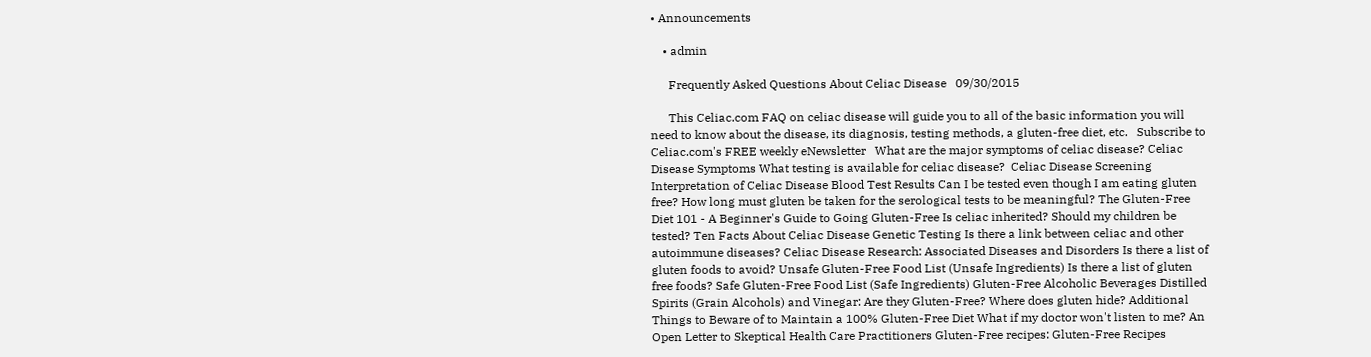• Announcements

    • admin

      Frequently Asked Questions About Celiac Disease   09/30/2015

      This Celiac.com FAQ on celiac disease will guide you to all of the basic information you will need to know about the disease, its diagnosis, testing methods, a gluten-free diet, etc.   Subscribe to Celiac.com's FREE weekly eNewsletter   What are the major symptoms of celiac disease? Celiac Disease Symptoms What testing is available for celiac disease?  Celiac Disease Screening Interpretation of Celiac Disease Blood Test Results Can I be tested even though I am eating gluten free? How long must gluten be taken for the serological tests to be meaningful? The Gluten-Free Diet 101 - A Beginner's Guide to Going Gluten-Free Is celiac inherited? Should my children be tested? Ten Facts About Celiac Disease Genetic Testing Is there a link between celiac and other autoimmune diseases? Celiac Disease Research: Associated Diseases and Disorders Is there a list of gluten foods to avoid? Unsafe Gluten-Free Food List (Unsafe Ingredients) Is there a list of gluten free foods? Safe Gluten-Free Food List (Safe Ingredients) Gluten-Free Alcoholic Beverages Distilled Spirits (Grain Alcohols) and Vinegar: Are they Gluten-Free? Where does gluten hide? Additional Things to Beware of to Maintain a 100% Gluten-Free Diet What if my doctor won't listen to me? An Open Letter to Skeptical Health Care Practitioners Gluten-Free recipes: Gluten-Free Recipes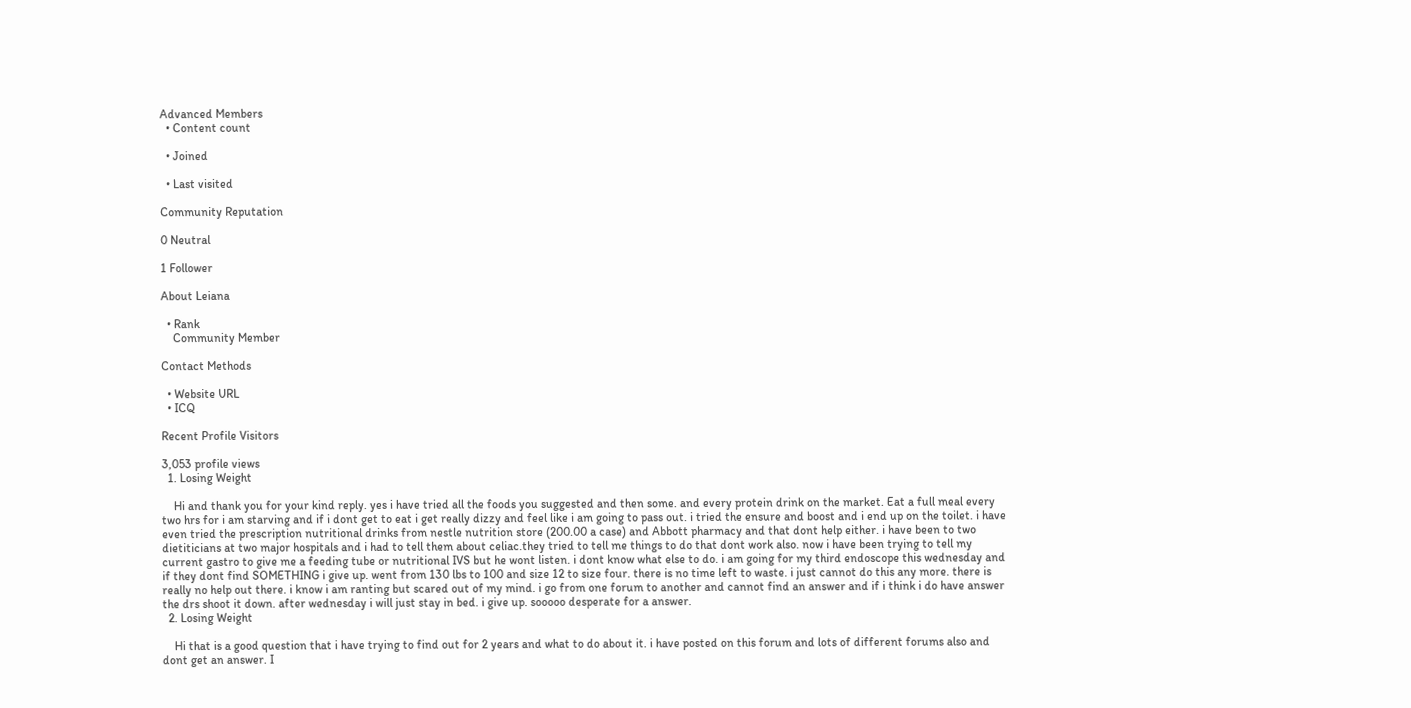Advanced Members
  • Content count

  • Joined

  • Last visited

Community Reputation

0 Neutral

1 Follower

About Leiana

  • Rank
    Community Member

Contact Methods

  • Website URL
  • ICQ

Recent Profile Visitors

3,053 profile views
  1. Losing Weight

    Hi and thank you for your kind reply. yes i have tried all the foods you suggested and then some. and every protein drink on the market. Eat a full meal every two hrs for i am starving and if i dont get to eat i get really dizzy and feel like i am going to pass out. i tried the ensure and boost and i end up on the toilet. i have even tried the prescription nutritional drinks from nestle nutrition store (200.00 a case) and Abbott pharmacy and that dont help either. i have been to two dietiticians at two major hospitals and i had to tell them about celiac.they tried to tell me things to do that dont work also. now i have been trying to tell my current gastro to give me a feeding tube or nutritional IVS but he wont listen. i dont know what else to do. i am going for my third endoscope this wednesday and if they dont find SOMETHING i give up. went from 130 lbs to 100 and size 12 to size four. there is no time left to waste. i just cannot do this any more. there is really no help out there. i know i am ranting but scared out of my mind. i go from one forum to another and cannot find an answer and if i think i do have answer the drs shoot it down. after wednesday i will just stay in bed. i give up. sooooo desperate for a answer.
  2. Losing Weight

    Hi that is a good question that i have trying to find out for 2 years and what to do about it. i have posted on this forum and lots of different forums also and dont get an answer. I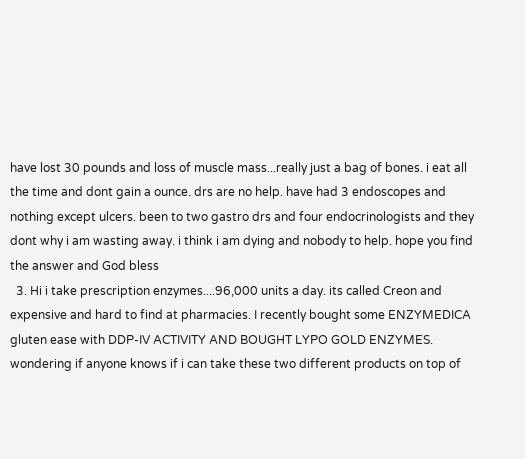have lost 30 pounds and loss of muscle mass...really just a bag of bones. i eat all the time and dont gain a ounce. drs are no help. have had 3 endoscopes and nothing except ulcers. been to two gastro drs and four endocrinologists and they dont why i am wasting away. i think i am dying and nobody to help. hope you find the answer and God bless
  3. Hi i take prescription enzymes....96,000 units a day. its called Creon and expensive and hard to find at pharmacies. I recently bought some ENZYMEDICA gluten ease with DDP-IV ACTIVITY AND BOUGHT LYPO GOLD ENZYMES. wondering if anyone knows if i can take these two different products on top of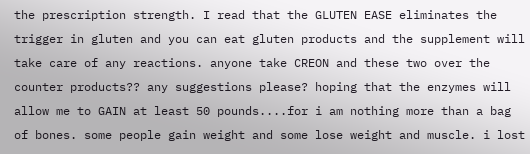the prescription strength. I read that the GLUTEN EASE eliminates the trigger in gluten and you can eat gluten products and the supplement will take care of any reactions. anyone take CREON and these two over the counter products?? any suggestions please? hoping that the enzymes will allow me to GAIN at least 50 pounds....for i am nothing more than a bag of bones. some people gain weight and some lose weight and muscle. i lost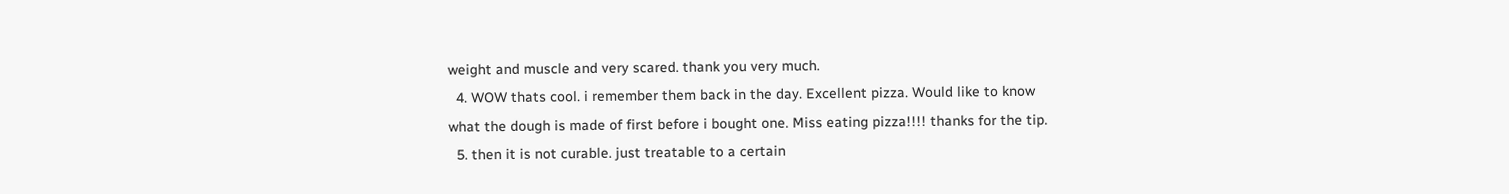weight and muscle and very scared. thank you very much.
  4. WOW thats cool. i remember them back in the day. Excellent pizza. Would like to know what the dough is made of first before i bought one. Miss eating pizza!!!! thanks for the tip.
  5. then it is not curable. just treatable to a certain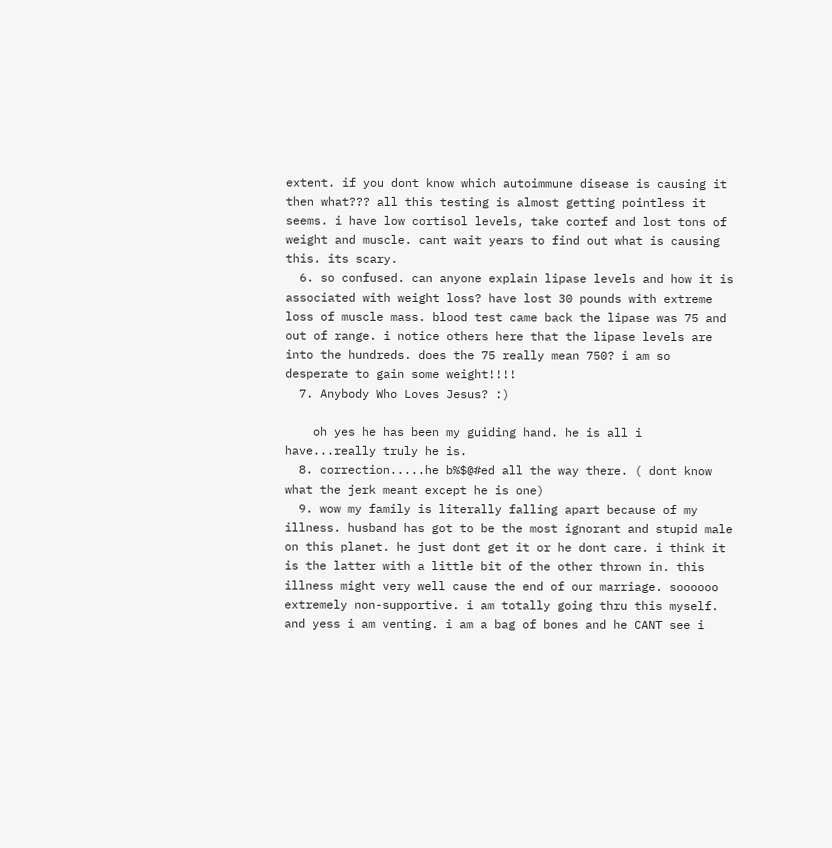extent. if you dont know which autoimmune disease is causing it then what??? all this testing is almost getting pointless it seems. i have low cortisol levels, take cortef and lost tons of weight and muscle. cant wait years to find out what is causing this. its scary.
  6. so confused. can anyone explain lipase levels and how it is associated with weight loss? have lost 30 pounds with extreme loss of muscle mass. blood test came back the lipase was 75 and out of range. i notice others here that the lipase levels are into the hundreds. does the 75 really mean 750? i am so desperate to gain some weight!!!!
  7. Anybody Who Loves Jesus? :)

    oh yes he has been my guiding hand. he is all i have...really truly he is.
  8. correction.....he b%$@#ed all the way there. ( dont know what the jerk meant except he is one)
  9. wow my family is literally falling apart because of my illness. husband has got to be the most ignorant and stupid male on this planet. he just dont get it or he dont care. i think it is the latter with a little bit of the other thrown in. this illness might very well cause the end of our marriage. soooooo extremely non-supportive. i am totally going thru this myself. and yess i am venting. i am a bag of bones and he CANT see i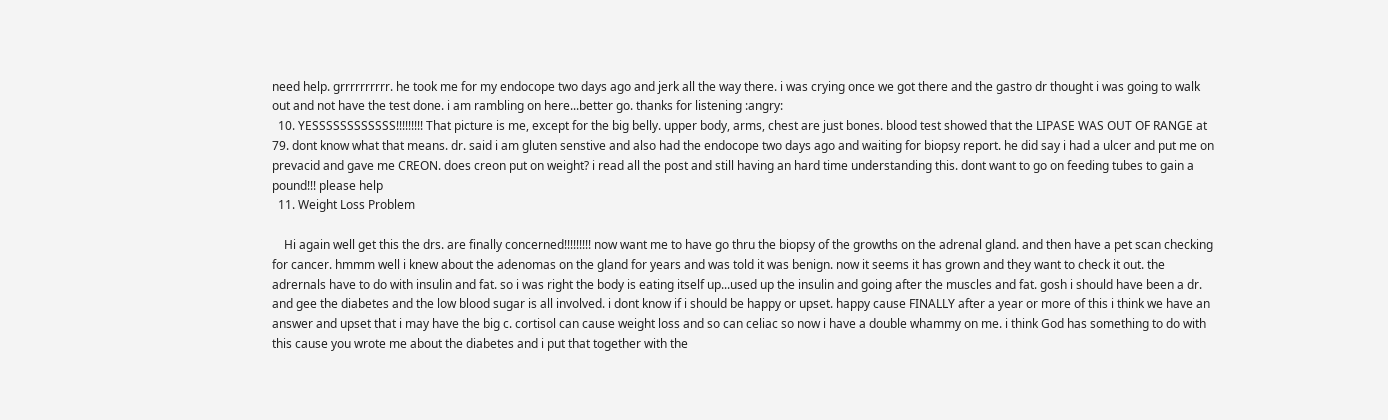need help. grrrrrrrrrr. he took me for my endocope two days ago and jerk all the way there. i was crying once we got there and the gastro dr thought i was going to walk out and not have the test done. i am rambling on here...better go. thanks for listening :angry:
  10. YESSSSSSSSSSSS!!!!!!!!! That picture is me, except for the big belly. upper body, arms, chest are just bones. blood test showed that the LIPASE WAS OUT OF RANGE at 79. dont know what that means. dr. said i am gluten senstive and also had the endocope two days ago and waiting for biopsy report. he did say i had a ulcer and put me on prevacid and gave me CREON. does creon put on weight? i read all the post and still having an hard time understanding this. dont want to go on feeding tubes to gain a pound!!! please help
  11. Weight Loss Problem

    Hi again well get this the drs. are finally concerned!!!!!!!!! now want me to have go thru the biopsy of the growths on the adrenal gland. and then have a pet scan checking for cancer. hmmm well i knew about the adenomas on the gland for years and was told it was benign. now it seems it has grown and they want to check it out. the adrernals have to do with insulin and fat. so i was right the body is eating itself up...used up the insulin and going after the muscles and fat. gosh i should have been a dr. and gee the diabetes and the low blood sugar is all involved. i dont know if i should be happy or upset. happy cause FINALLY after a year or more of this i think we have an answer and upset that i may have the big c. cortisol can cause weight loss and so can celiac so now i have a double whammy on me. i think God has something to do with this cause you wrote me about the diabetes and i put that together with the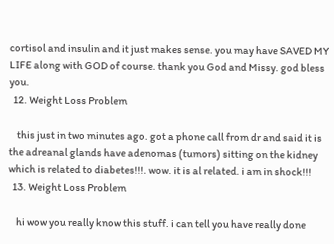cortisol and insulin and it just makes sense. you may have SAVED MY LIFE along with GOD of course. thank you God and Missy. god bless you.
  12. Weight Loss Problem

    this just in two minutes ago. got a phone call from dr and said it is the adreanal glands have adenomas (tumors) sitting on the kidney which is related to diabetes!!!. wow. it is al related. i am in shock!!!
  13. Weight Loss Problem

    hi wow you really know this stuff. i can tell you have really done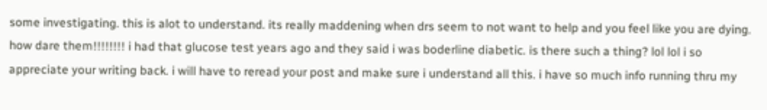some investigating. this is alot to understand. its really maddening when drs seem to not want to help and you feel like you are dying. how dare them!!!!!!!! i had that glucose test years ago and they said i was boderline diabetic. is there such a thing? lol lol i so appreciate your writing back. i will have to reread your post and make sure i understand all this. i have so much info running thru my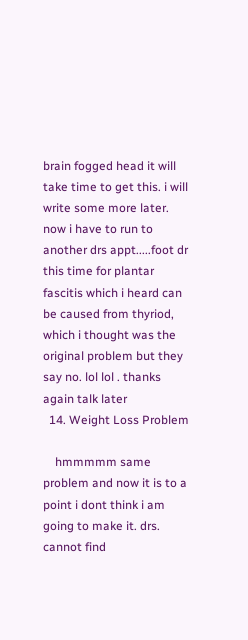brain fogged head it will take time to get this. i will write some more later. now i have to run to another drs appt.....foot dr this time for plantar fascitis which i heard can be caused from thyriod, which i thought was the original problem but they say no. lol lol . thanks again talk later
  14. Weight Loss Problem

    hmmmmm same problem and now it is to a point i dont think i am going to make it. drs. cannot find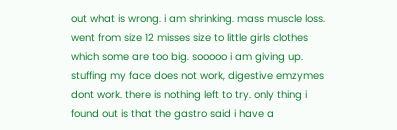out what is wrong. i am shrinking. mass muscle loss. went from size 12 misses size to little girls clothes which some are too big. sooooo i am giving up. stuffing my face does not work, digestive emzymes dont work. there is nothing left to try. only thing i found out is that the gastro said i have a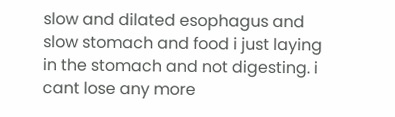slow and dilated esophagus and slow stomach and food i just laying in the stomach and not digesting. i cant lose any more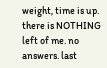weight, time is up. there is NOTHING left of me. no answers. last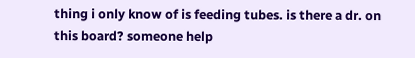thing i only know of is feeding tubes. is there a dr. on this board? someone help